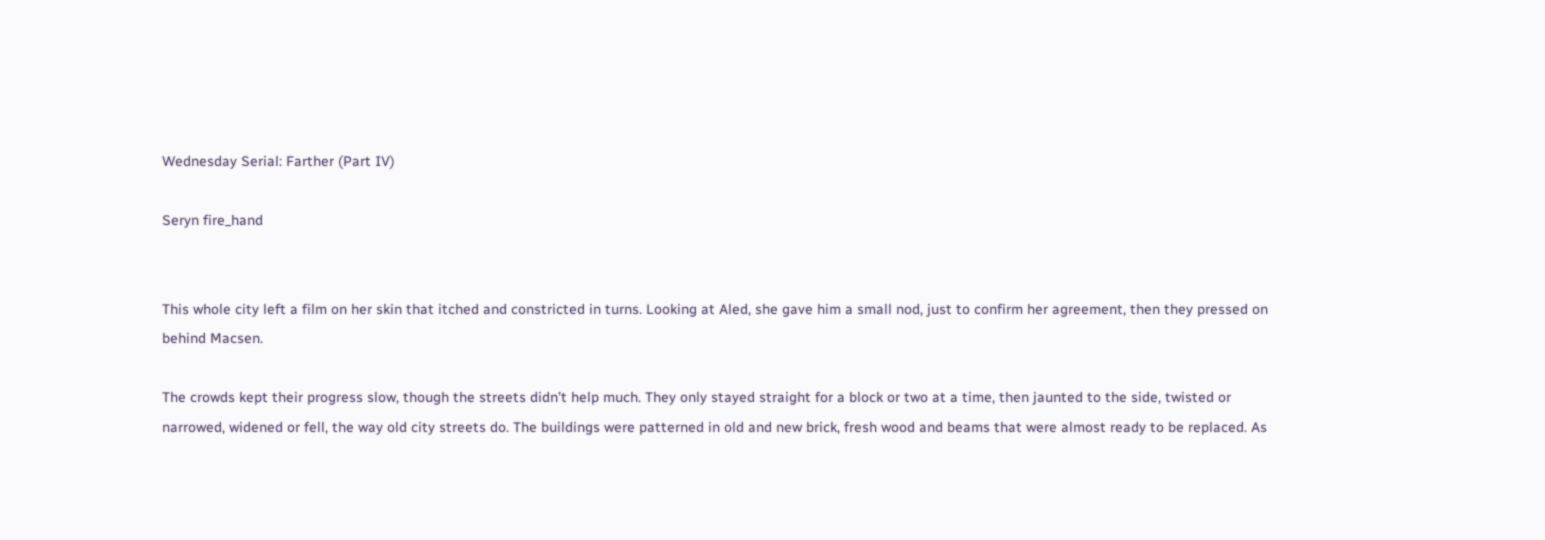Wednesday Serial: Farther (Part IV)

Seryn fire_hand


This whole city left a film on her skin that itched and constricted in turns. Looking at Aled, she gave him a small nod, just to confirm her agreement, then they pressed on behind Macsen.

The crowds kept their progress slow, though the streets didn’t help much. They only stayed straight for a block or two at a time, then jaunted to the side, twisted or narrowed, widened or fell, the way old city streets do. The buildings were patterned in old and new brick, fresh wood and beams that were almost ready to be replaced. As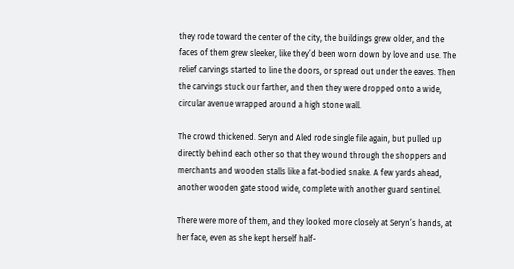they rode toward the center of the city, the buildings grew older, and the faces of them grew sleeker, like they’d been worn down by love and use. The relief carvings started to line the doors, or spread out under the eaves. Then the carvings stuck our farther, and then they were dropped onto a wide, circular avenue wrapped around a high stone wall.

The crowd thickened. Seryn and Aled rode single file again, but pulled up directly behind each other so that they wound through the shoppers and merchants and wooden stalls like a fat-bodied snake. A few yards ahead, another wooden gate stood wide, complete with another guard sentinel.

There were more of them, and they looked more closely at Seryn’s hands, at her face, even as she kept herself half-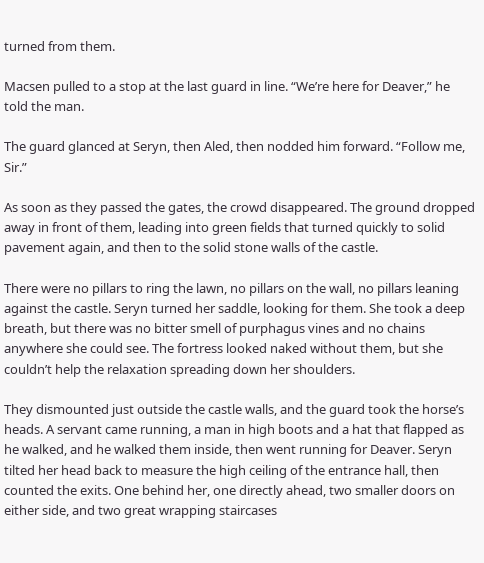turned from them.

Macsen pulled to a stop at the last guard in line. “We’re here for Deaver,” he told the man.

The guard glanced at Seryn, then Aled, then nodded him forward. “Follow me, Sir.”

As soon as they passed the gates, the crowd disappeared. The ground dropped away in front of them, leading into green fields that turned quickly to solid pavement again, and then to the solid stone walls of the castle.

There were no pillars to ring the lawn, no pillars on the wall, no pillars leaning against the castle. Seryn turned her saddle, looking for them. She took a deep breath, but there was no bitter smell of purphagus vines and no chains anywhere she could see. The fortress looked naked without them, but she couldn’t help the relaxation spreading down her shoulders.

They dismounted just outside the castle walls, and the guard took the horse’s heads. A servant came running, a man in high boots and a hat that flapped as he walked, and he walked them inside, then went running for Deaver. Seryn tilted her head back to measure the high ceiling of the entrance hall, then counted the exits. One behind her, one directly ahead, two smaller doors on either side, and two great wrapping staircases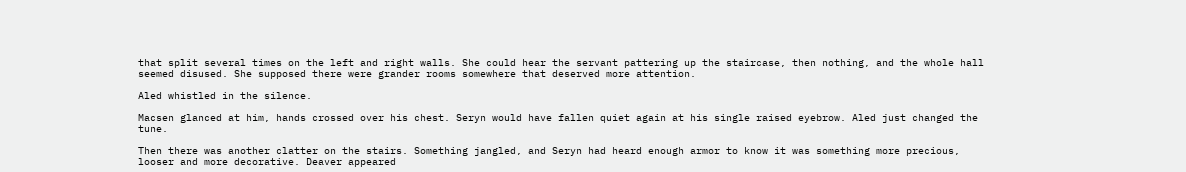that split several times on the left and right walls. She could hear the servant pattering up the staircase, then nothing, and the whole hall seemed disused. She supposed there were grander rooms somewhere that deserved more attention.

Aled whistled in the silence.

Macsen glanced at him, hands crossed over his chest. Seryn would have fallen quiet again at his single raised eyebrow. Aled just changed the tune.

Then there was another clatter on the stairs. Something jangled, and Seryn had heard enough armor to know it was something more precious, looser and more decorative. Deaver appeared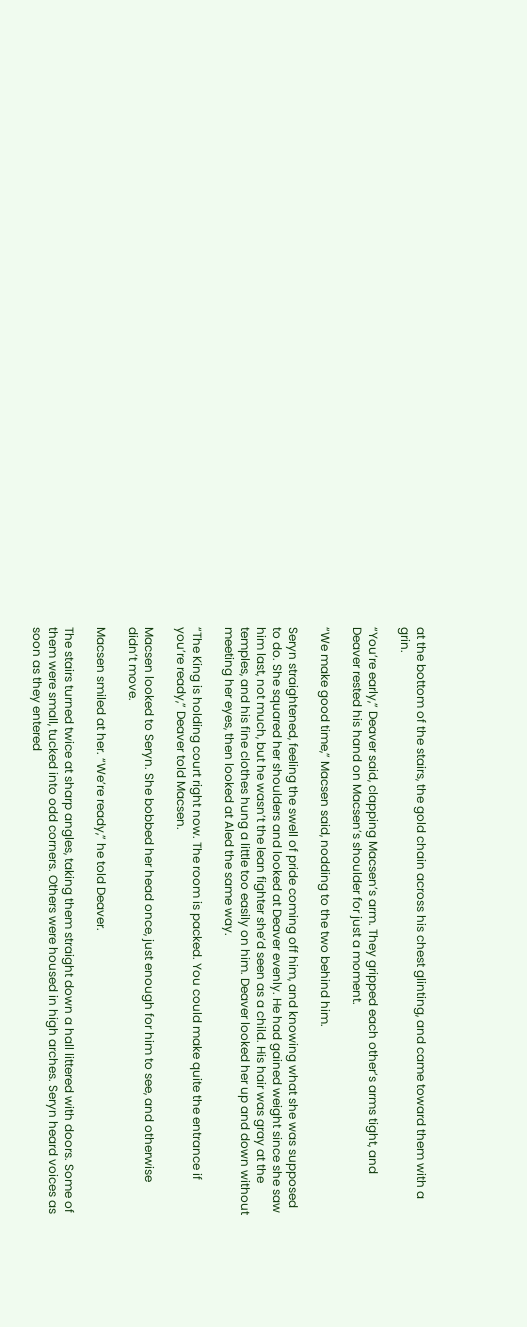at the bottom of the stairs, the gold chain across his chest glinting, and came toward them with a grin.

“You’re early,” Deaver said, clapping Macsen’s arm. They gripped each other’s arms tight, and Deaver rested his hand on Macsen’s shoulder for just a moment.

“We make good time,” Macsen said, nodding to the two behind him.

Seryn straightened, feeling the swell of pride coming off him, and knowing what she was supposed to do. She squared her shoulders and looked at Deaver evenly. He had gained weight since she saw him last, not much, but he wasn’t the lean fighter she’d seen as a child. His hair was gray at the temples, and his fine clothes hung a little too easily on him. Deaver looked her up and down without meeting her eyes, then looked at Aled the same way.

“The King is holding court right now. The room is packed. You could make quite the entrance if you’re ready,” Deaver told Macsen.

Macsen looked to Seryn. She bobbed her head once, just enough for him to see, and otherwise didn’t move.

Macsen smiled at her. “We’re ready,” he told Deaver.

The stairs turned twice at sharp angles, taking them straight down a hall littered with doors. Some of them were small, tucked into odd corners. Others were housed in high arches. Seryn heard voices as soon as they entered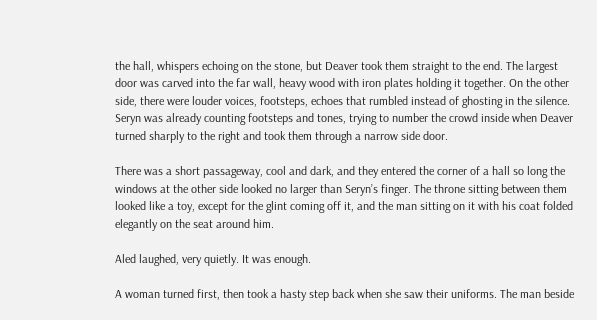the hall, whispers echoing on the stone, but Deaver took them straight to the end. The largest door was carved into the far wall, heavy wood with iron plates holding it together. On the other side, there were louder voices, footsteps, echoes that rumbled instead of ghosting in the silence. Seryn was already counting footsteps and tones, trying to number the crowd inside when Deaver turned sharply to the right and took them through a narrow side door.

There was a short passageway, cool and dark, and they entered the corner of a hall so long the windows at the other side looked no larger than Seryn’s finger. The throne sitting between them looked like a toy, except for the glint coming off it, and the man sitting on it with his coat folded elegantly on the seat around him.

Aled laughed, very quietly. It was enough.

A woman turned first, then took a hasty step back when she saw their uniforms. The man beside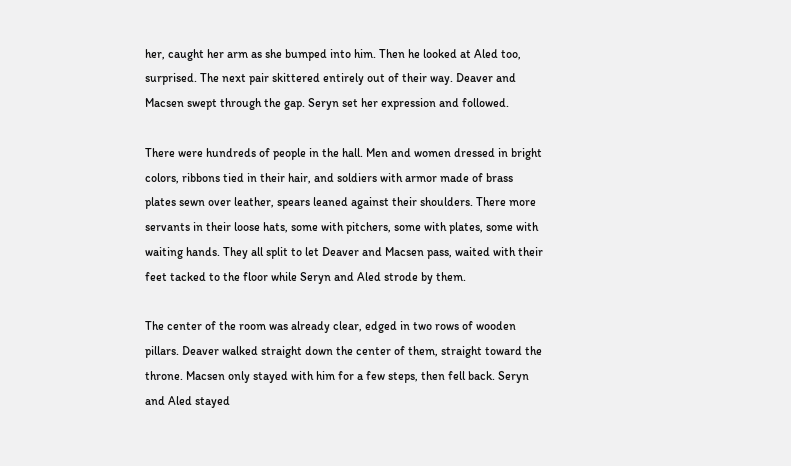her, caught her arm as she bumped into him. Then he looked at Aled too, surprised. The next pair skittered entirely out of their way. Deaver and Macsen swept through the gap. Seryn set her expression and followed.

There were hundreds of people in the hall. Men and women dressed in bright colors, ribbons tied in their hair, and soldiers with armor made of brass plates sewn over leather, spears leaned against their shoulders. There more servants in their loose hats, some with pitchers, some with plates, some with waiting hands. They all split to let Deaver and Macsen pass, waited with their feet tacked to the floor while Seryn and Aled strode by them.

The center of the room was already clear, edged in two rows of wooden pillars. Deaver walked straight down the center of them, straight toward the throne. Macsen only stayed with him for a few steps, then fell back. Seryn and Aled stayed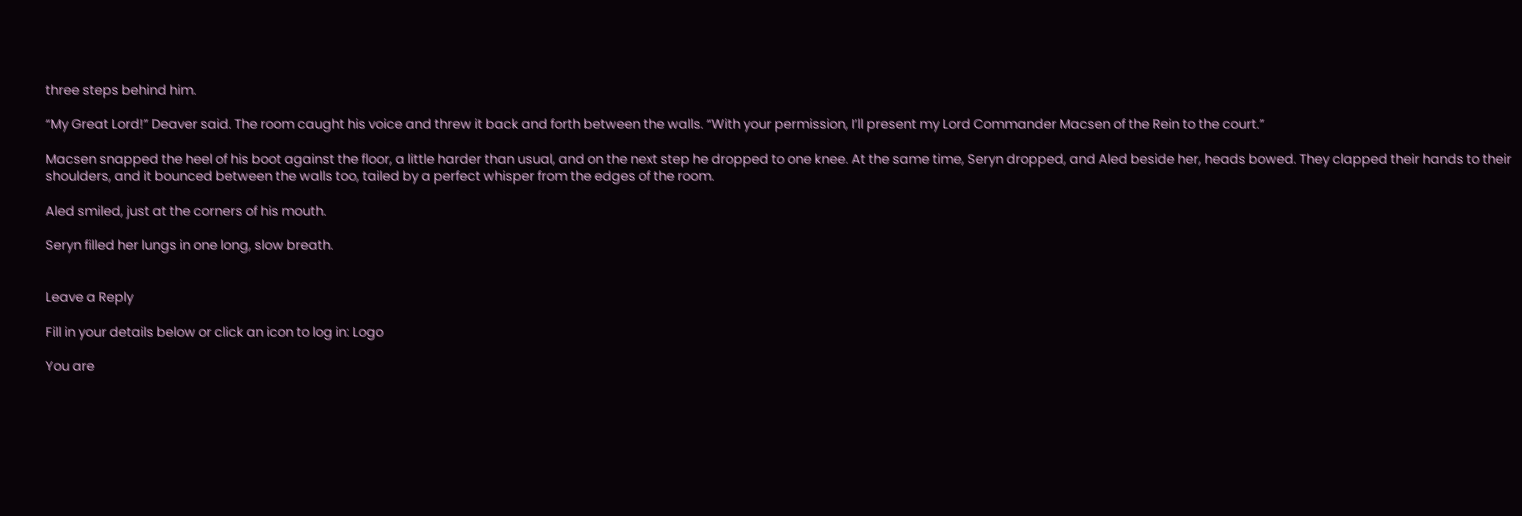three steps behind him.

“My Great Lord!” Deaver said. The room caught his voice and threw it back and forth between the walls. “With your permission, I’ll present my Lord Commander Macsen of the Rein to the court.”

Macsen snapped the heel of his boot against the floor, a little harder than usual, and on the next step he dropped to one knee. At the same time, Seryn dropped, and Aled beside her, heads bowed. They clapped their hands to their shoulders, and it bounced between the walls too, tailed by a perfect whisper from the edges of the room.

Aled smiled, just at the corners of his mouth.

Seryn filled her lungs in one long, slow breath.


Leave a Reply

Fill in your details below or click an icon to log in: Logo

You are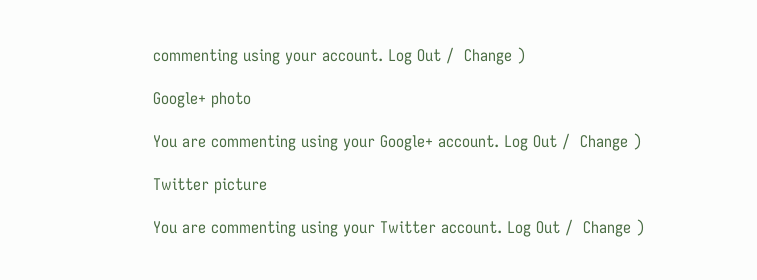commenting using your account. Log Out /  Change )

Google+ photo

You are commenting using your Google+ account. Log Out /  Change )

Twitter picture

You are commenting using your Twitter account. Log Out /  Change )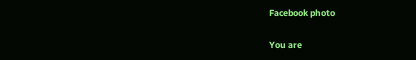Facebook photo

You are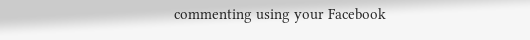commenting using your Facebook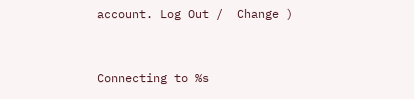account. Log Out /  Change )


Connecting to %s